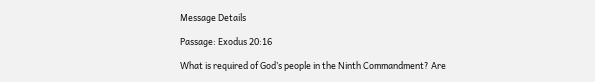Message Details

Passage: Exodus 20:16

What is required of God’s people in the Ninth Commandment? Are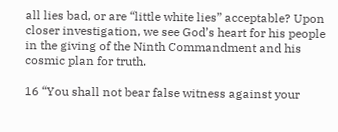all lies bad, or are “little white lies” acceptable? Upon closer investigation, we see God’s heart for his people in the giving of the Ninth Commandment and his cosmic plan for truth.

16 “You shall not bear false witness against your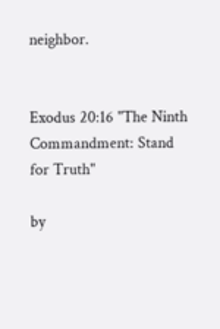neighbor.


Exodus 20:16 "The Ninth Commandment: Stand for Truth"

by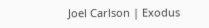Joel Carlson | Exodus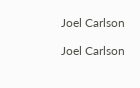Joel Carlson

Joel Carlson